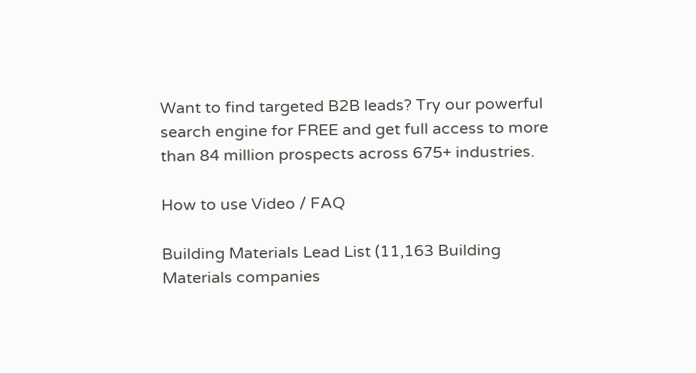Want to find targeted B2B leads? Try our powerful search engine for FREE and get full access to more than 84 million prospects across 675+ industries.

How to use Video / FAQ

Building Materials Lead List (11,163 Building Materials companies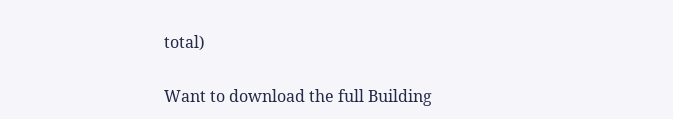total)

Want to download the full Building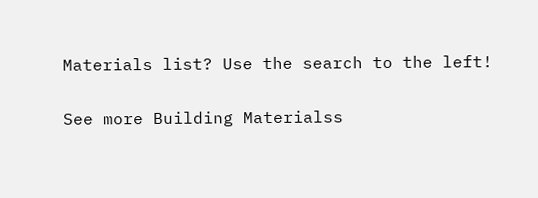Materials list? Use the search to the left!

See more Building Materialss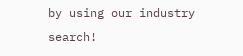by using our industry search!